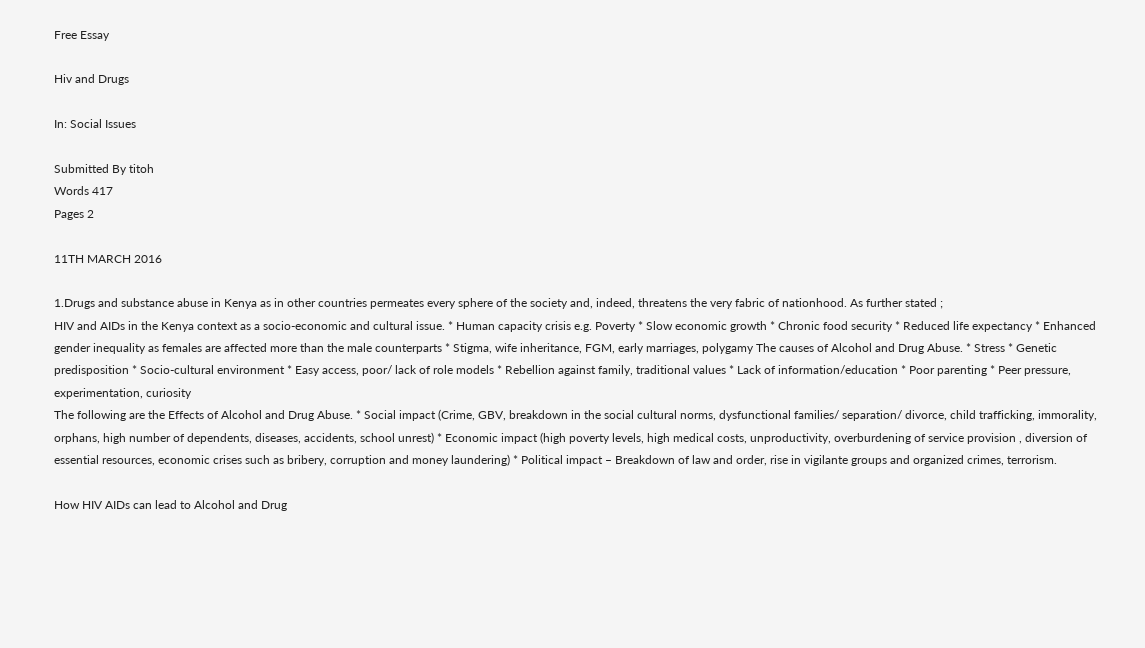Free Essay

Hiv and Drugs

In: Social Issues

Submitted By titoh
Words 417
Pages 2

11TH MARCH 2016

1.Drugs and substance abuse in Kenya as in other countries permeates every sphere of the society and, indeed, threatens the very fabric of nationhood. As further stated ;
HIV and AIDs in the Kenya context as a socio-economic and cultural issue. * Human capacity crisis e.g. Poverty * Slow economic growth * Chronic food security * Reduced life expectancy * Enhanced gender inequality as females are affected more than the male counterparts * Stigma, wife inheritance, FGM, early marriages, polygamy The causes of Alcohol and Drug Abuse. * Stress * Genetic predisposition * Socio-cultural environment * Easy access, poor/ lack of role models * Rebellion against family, traditional values * Lack of information/education * Poor parenting * Peer pressure, experimentation, curiosity
The following are the Effects of Alcohol and Drug Abuse. * Social impact (Crime, GBV, breakdown in the social cultural norms, dysfunctional families/ separation/ divorce, child trafficking, immorality, orphans, high number of dependents, diseases, accidents, school unrest) * Economic impact (high poverty levels, high medical costs, unproductivity, overburdening of service provision , diversion of essential resources, economic crises such as bribery, corruption and money laundering) * Political impact – Breakdown of law and order, rise in vigilante groups and organized crimes, terrorism.

How HIV AIDs can lead to Alcohol and Drug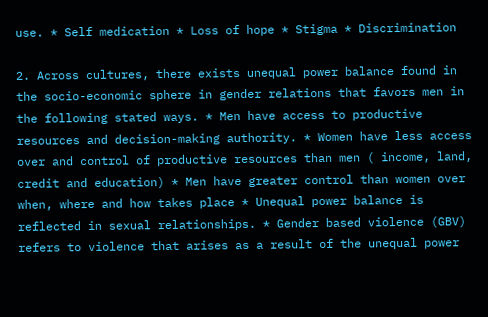use. * Self medication * Loss of hope * Stigma * Discrimination

2. Across cultures, there exists unequal power balance found in the socio-economic sphere in gender relations that favors men in the following stated ways. * Men have access to productive resources and decision-making authority. * Women have less access over and control of productive resources than men ( income, land, credit and education) * Men have greater control than women over when, where and how takes place * Unequal power balance is reflected in sexual relationships. * Gender based violence (GBV) refers to violence that arises as a result of the unequal power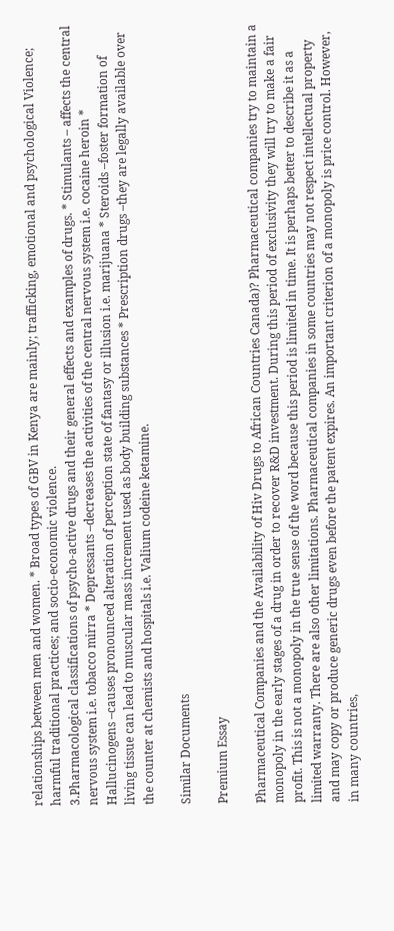relationships between men and women. * Broad types of GBV in Kenya are mainly; trafficking, emotional and psychological Violence; harmful traditional practices; and socio-economic violence.
3.Pharmacological classifications of psycho-active drugs and their general effects and examples of drugs. * Stimulants – affects the central nervous system i.e. tobacco mirra * Depressants –decreases the activities of the central nervous system i.e. cocaine heroin * Hallucinogens –causes pronounced alteration of perception state of fantasy or illusion i.e. marijuana * Steroids –foster formation of living tissue can lead to muscular mass increment used as body building substances * Prescription drugs –they are legally available over the counter at chemists and hospitals i.e. Valium codeine ketamine.

Similar Documents

Premium Essay

Pharmaceutical Companies and the Availability of Hiv Drugs to African Countries Canada)? Pharmaceutical companies try to maintain a monopoly in the early stages of a drug in order to recover R&D investment. During this period of exclusivity they will try to make a fair profit. This is not a monopoly in the true sense of the word because this period is limited in time. It is perhaps better to describe it as a limited warranty. There are also other limitations. Pharmaceutical companies in some countries may not respect intellectual property and may copy or produce generic drugs even before the patent expires. An important criterion of a monopoly is price control. However, in many countries,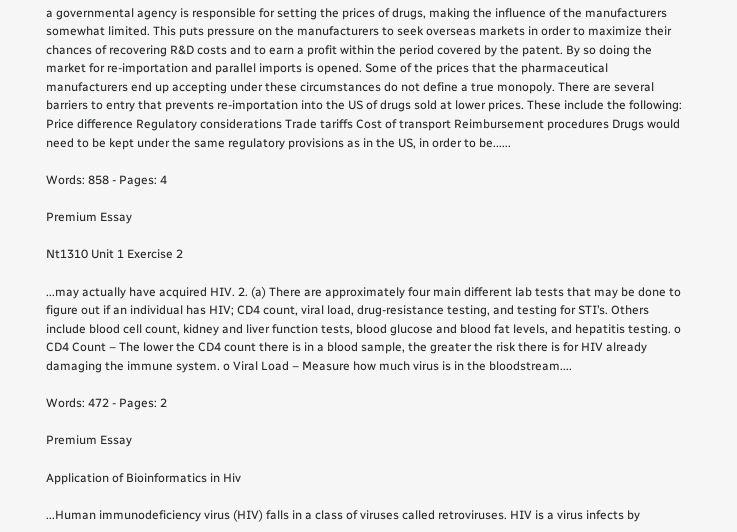a governmental agency is responsible for setting the prices of drugs, making the influence of the manufacturers somewhat limited. This puts pressure on the manufacturers to seek overseas markets in order to maximize their chances of recovering R&D costs and to earn a profit within the period covered by the patent. By so doing the market for re-importation and parallel imports is opened. Some of the prices that the pharmaceutical manufacturers end up accepting under these circumstances do not define a true monopoly. There are several barriers to entry that prevents re-importation into the US of drugs sold at lower prices. These include the following: Price difference Regulatory considerations Trade tariffs Cost of transport Reimbursement procedures Drugs would need to be kept under the same regulatory provisions as in the US, in order to be......

Words: 858 - Pages: 4

Premium Essay

Nt1310 Unit 1 Exercise 2

...may actually have acquired HIV. 2. (a) There are approximately four main different lab tests that may be done to figure out if an individual has HIV; CD4 count, viral load, drug-resistance testing, and testing for STI’s. Others include blood cell count, kidney and liver function tests, blood glucose and blood fat levels, and hepatitis testing. o CD4 Count – The lower the CD4 count there is in a blood sample, the greater the risk there is for HIV already damaging the immune system. o Viral Load – Measure how much virus is in the bloodstream....

Words: 472 - Pages: 2

Premium Essay

Application of Bioinformatics in Hiv

...Human immunodeficiency virus (HIV) falls in a class of viruses called retroviruses. HIV is a virus infects by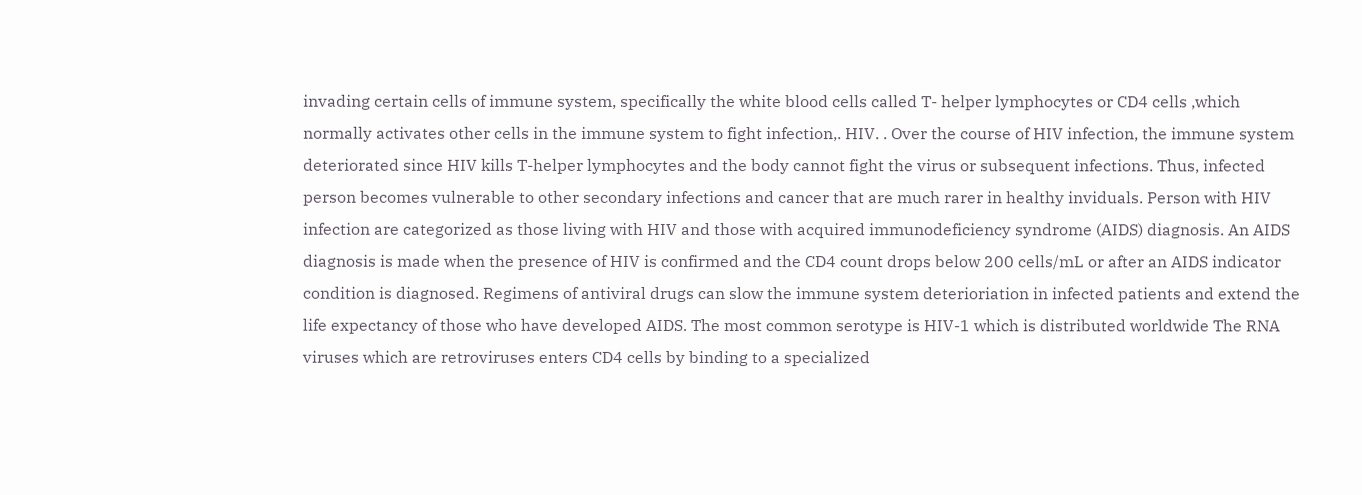invading certain cells of immune system, specifically the white blood cells called T- helper lymphocytes or CD4 cells ,which normally activates other cells in the immune system to fight infection,. HIV. . Over the course of HIV infection, the immune system deteriorated since HIV kills T-helper lymphocytes and the body cannot fight the virus or subsequent infections. Thus, infected person becomes vulnerable to other secondary infections and cancer that are much rarer in healthy inviduals. Person with HIV infection are categorized as those living with HIV and those with acquired immunodeficiency syndrome (AIDS) diagnosis. An AIDS diagnosis is made when the presence of HIV is confirmed and the CD4 count drops below 200 cells/mL or after an AIDS indicator condition is diagnosed. Regimens of antiviral drugs can slow the immune system deterioriation in infected patients and extend the life expectancy of those who have developed AIDS. The most common serotype is HIV-1 which is distributed worldwide The RNA viruses which are retroviruses enters CD4 cells by binding to a specialized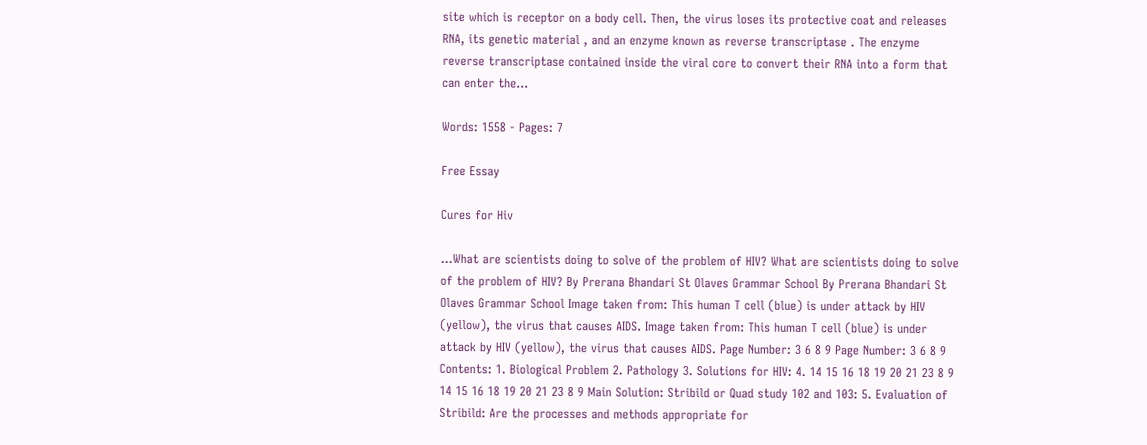site which is receptor on a body cell. Then, the virus loses its protective coat and releases RNA, its genetic material , and an enzyme known as reverse transcriptase . The enzyme reverse transcriptase contained inside the viral core to convert their RNA into a form that can enter the...

Words: 1558 - Pages: 7

Free Essay

Cures for Hiv

...What are scientists doing to solve of the problem of HIV? What are scientists doing to solve of the problem of HIV? By Prerana Bhandari St Olaves Grammar School By Prerana Bhandari St Olaves Grammar School Image taken from: This human T cell (blue) is under attack by HIV (yellow), the virus that causes AIDS. Image taken from: This human T cell (blue) is under attack by HIV (yellow), the virus that causes AIDS. Page Number: 3 6 8 9 Page Number: 3 6 8 9 Contents: 1. Biological Problem 2. Pathology 3. Solutions for HIV: 4. 14 15 16 18 19 20 21 23 8 9 14 15 16 18 19 20 21 23 8 9 Main Solution: Stribild or Quad study 102 and 103: 5. Evaluation of Stribild: Are the processes and methods appropriate for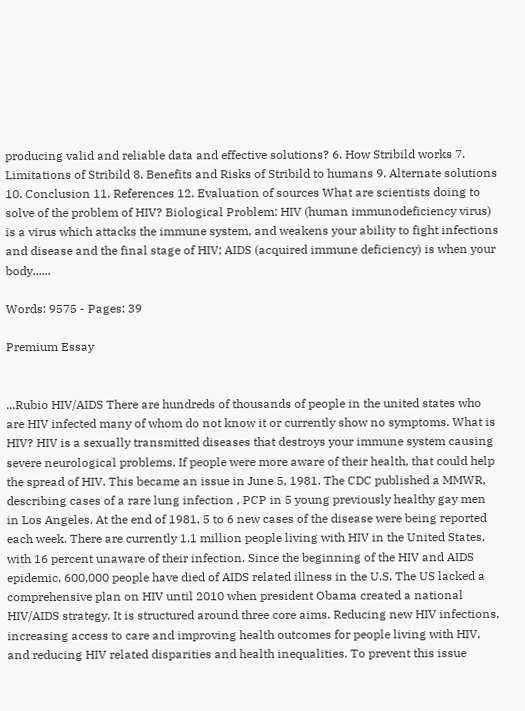producing valid and reliable data and effective solutions? 6. How Stribild works 7. Limitations of Stribild 8. Benefits and Risks of Stribild to humans 9. Alternate solutions 10. Conclusion 11. References 12. Evaluation of sources What are scientists doing to solve of the problem of HIV? Biological Problem: HIV (human immunodeficiency virus) is a virus which attacks the immune system, and weakens your ability to fight infections and disease and the final stage of HIV; AIDS (acquired immune deficiency) is when your body......

Words: 9575 - Pages: 39

Premium Essay


...Rubio HIV/AIDS There are hundreds of thousands of people in the united states who are HIV infected many of whom do not know it or currently show no symptoms. What is HIV? HIV is a sexually transmitted diseases that destroys your immune system causing severe neurological problems. If people were more aware of their health, that could help the spread of HIV. This became an issue in June 5, 1981. The CDC published a MMWR, describing cases of a rare lung infection , PCP in 5 young previously healthy gay men in Los Angeles. At the end of 1981, 5 to 6 new cases of the disease were being reported each week. There are currently 1.1 million people living with HIV in the United States, with 16 percent unaware of their infection. Since the beginning of the HIV and AIDS epidemic, 600,000 people have died of AIDS related illness in the U.S. The US lacked a comprehensive plan on HIV until 2010 when president Obama created a national HIV/AIDS strategy. It is structured around three core aims. Reducing new HIV infections, increasing access to care and improving health outcomes for people living with HIV, and reducing HIV related disparities and health inequalities. To prevent this issue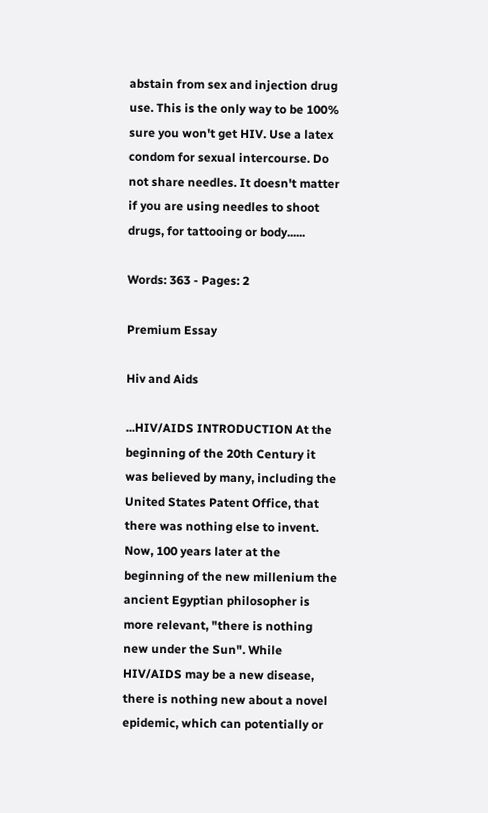abstain from sex and injection drug use. This is the only way to be 100% sure you won't get HIV. Use a latex condom for sexual intercourse. Do not share needles. It doesn't matter if you are using needles to shoot drugs, for tattooing or body......

Words: 363 - Pages: 2

Premium Essay

Hiv and Aids

...HIV/AIDS INTRODUCTION At the beginning of the 20th Century it was believed by many, including the United States Patent Office, that there was nothing else to invent. Now, 100 years later at the beginning of the new millenium the ancient Egyptian philosopher is more relevant, "there is nothing new under the Sun". While HIV/AIDS may be a new disease, there is nothing new about a novel epidemic, which can potentially or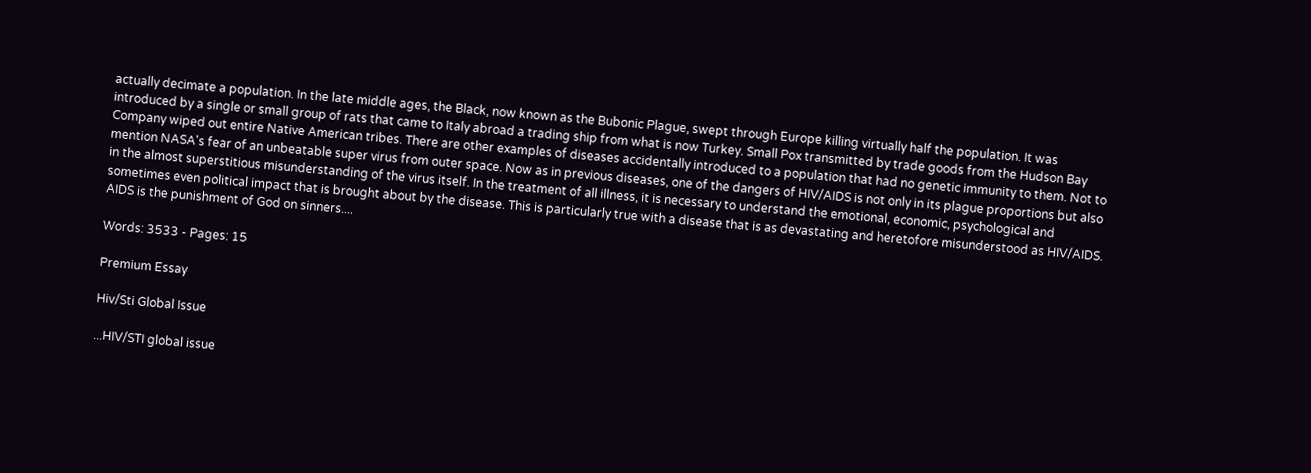actually decimate a population. In the late middle ages, the Black, now known as the Bubonic Plague, swept through Europe killing virtually half the population. It was introduced by a single or small group of rats that came to Italy abroad a trading ship from what is now Turkey. Small Pox transmitted by trade goods from the Hudson Bay Company wiped out entire Native American tribes. There are other examples of diseases accidentally introduced to a population that had no genetic immunity to them. Not to mention NASA's fear of an unbeatable super virus from outer space. Now as in previous diseases, one of the dangers of HIV/AIDS is not only in its plague proportions but also in the almost superstitious misunderstanding of the virus itself. In the treatment of all illness, it is necessary to understand the emotional, economic, psychological and sometimes even political impact that is brought about by the disease. This is particularly true with a disease that is as devastating and heretofore misunderstood as HIV/AIDS. AIDS is the punishment of God on sinners....

Words: 3533 - Pages: 15

Premium Essay

Hiv/Sti Global Issue

...HIV/STI global issue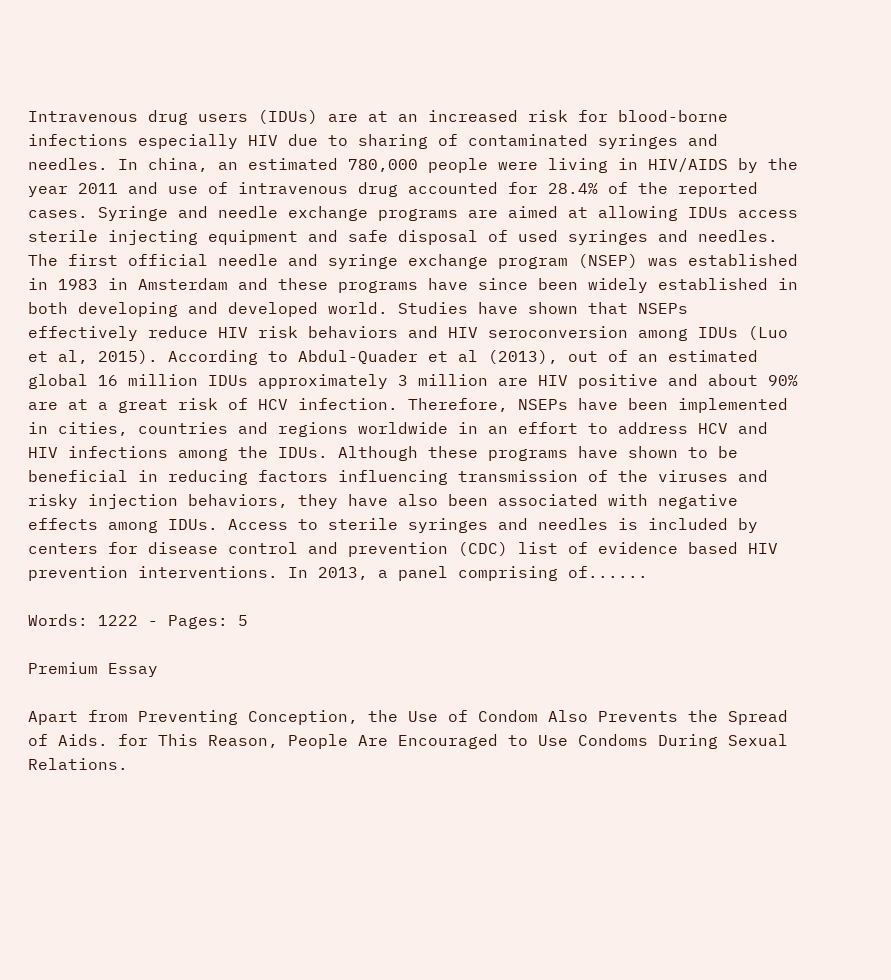Intravenous drug users (IDUs) are at an increased risk for blood-borne infections especially HIV due to sharing of contaminated syringes and needles. In china, an estimated 780,000 people were living in HIV/AIDS by the year 2011 and use of intravenous drug accounted for 28.4% of the reported cases. Syringe and needle exchange programs are aimed at allowing IDUs access sterile injecting equipment and safe disposal of used syringes and needles. The first official needle and syringe exchange program (NSEP) was established in 1983 in Amsterdam and these programs have since been widely established in both developing and developed world. Studies have shown that NSEPs effectively reduce HIV risk behaviors and HIV seroconversion among IDUs (Luo et al, 2015). According to Abdul-Quader et al (2013), out of an estimated global 16 million IDUs approximately 3 million are HIV positive and about 90% are at a great risk of HCV infection. Therefore, NSEPs have been implemented in cities, countries and regions worldwide in an effort to address HCV and HIV infections among the IDUs. Although these programs have shown to be beneficial in reducing factors influencing transmission of the viruses and risky injection behaviors, they have also been associated with negative effects among IDUs. Access to sterile syringes and needles is included by centers for disease control and prevention (CDC) list of evidence based HIV prevention interventions. In 2013, a panel comprising of......

Words: 1222 - Pages: 5

Premium Essay

Apart from Preventing Conception, the Use of Condom Also Prevents the Spread of Aids. for This Reason, People Are Encouraged to Use Condoms During Sexual Relations.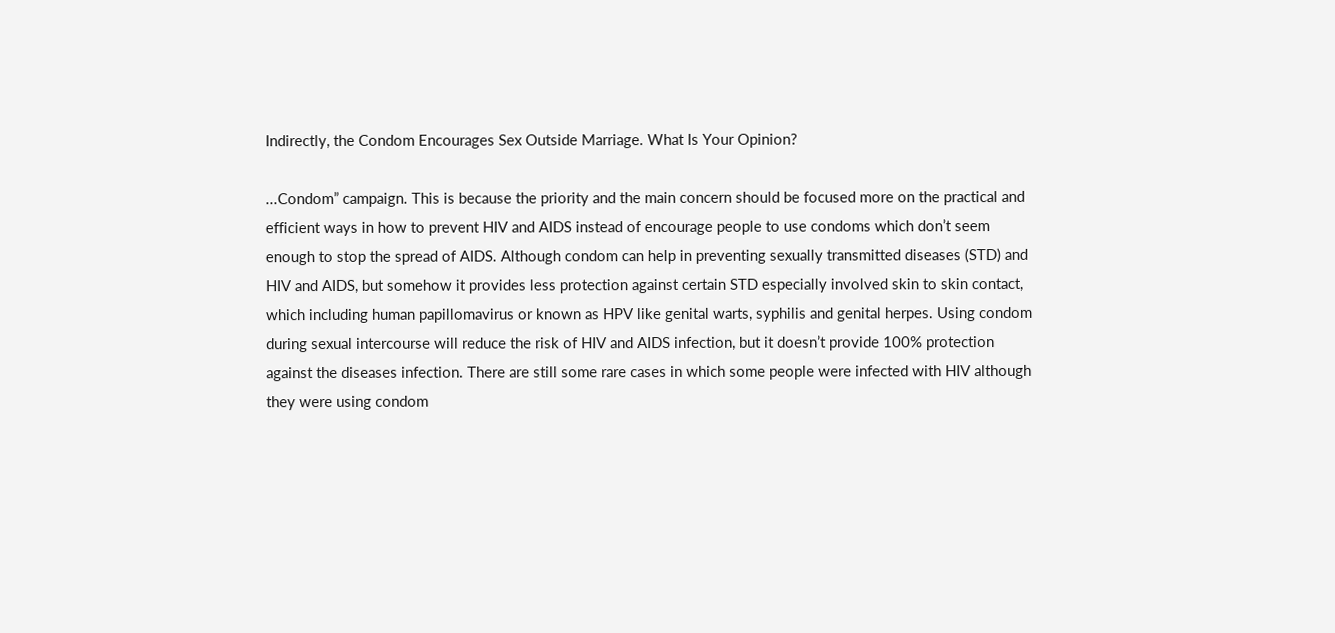Indirectly, the Condom Encourages Sex Outside Marriage. What Is Your Opinion?

...Condom” campaign. This is because the priority and the main concern should be focused more on the practical and efficient ways in how to prevent HIV and AIDS instead of encourage people to use condoms which don’t seem enough to stop the spread of AIDS. Although condom can help in preventing sexually transmitted diseases (STD) and HIV and AIDS, but somehow it provides less protection against certain STD especially involved skin to skin contact, which including human papillomavirus or known as HPV like genital warts, syphilis and genital herpes. Using condom during sexual intercourse will reduce the risk of HIV and AIDS infection, but it doesn’t provide 100% protection against the diseases infection. There are still some rare cases in which some people were infected with HIV although they were using condom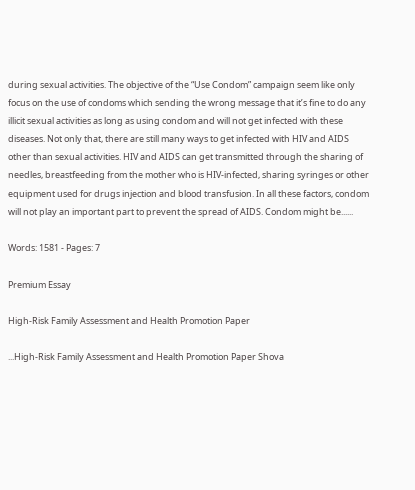during sexual activities. The objective of the “Use Condom” campaign seem like only focus on the use of condoms which sending the wrong message that it’s fine to do any illicit sexual activities as long as using condom and will not get infected with these diseases. Not only that, there are still many ways to get infected with HIV and AIDS other than sexual activities. HIV and AIDS can get transmitted through the sharing of needles, breastfeeding from the mother who is HIV-infected, sharing syringes or other equipment used for drugs injection and blood transfusion. In all these factors, condom will not play an important part to prevent the spread of AIDS. Condom might be......

Words: 1581 - Pages: 7

Premium Essay

High-Risk Family Assessment and Health Promotion Paper

...High-Risk Family Assessment and Health Promotion Paper Shova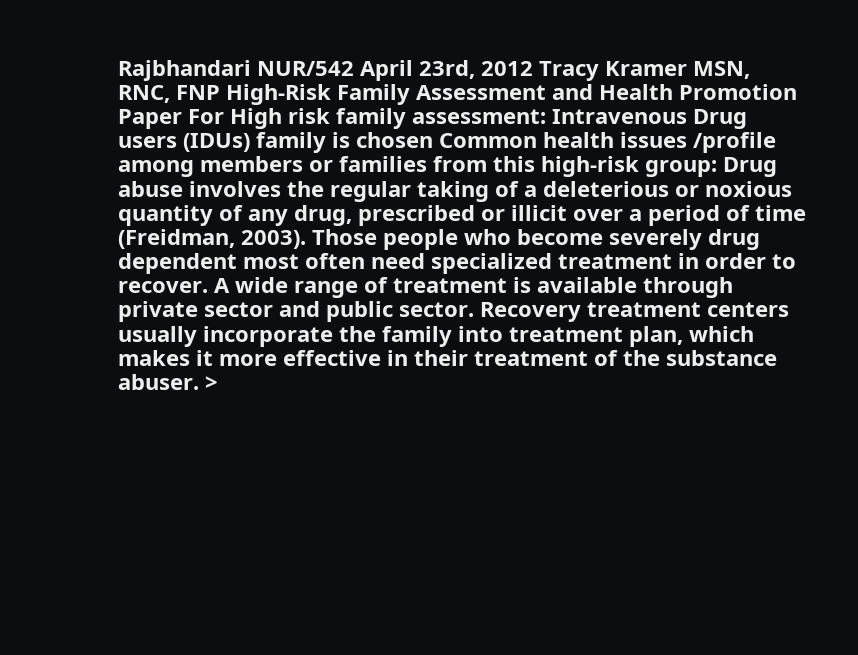Rajbhandari NUR/542 April 23rd, 2012 Tracy Kramer MSN, RNC, FNP High-Risk Family Assessment and Health Promotion Paper For High risk family assessment: Intravenous Drug users (IDUs) family is chosen Common health issues /profile among members or families from this high-risk group: Drug abuse involves the regular taking of a deleterious or noxious quantity of any drug, prescribed or illicit over a period of time (Freidman, 2003). Those people who become severely drug dependent most often need specialized treatment in order to recover. A wide range of treatment is available through private sector and public sector. Recovery treatment centers usually incorporate the family into treatment plan, which makes it more effective in their treatment of the substance abuser. >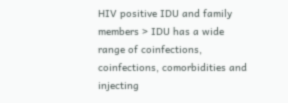HIV positive IDU and family members > IDU has a wide range of coinfections, coinfections, comorbidities and injecting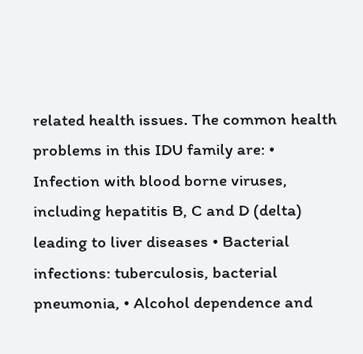related health issues. The common health problems in this IDU family are: • Infection with blood borne viruses, including hepatitis B, C and D (delta) leading to liver diseases • Bacterial infections: tuberculosis, bacterial pneumonia, • Alcohol dependence and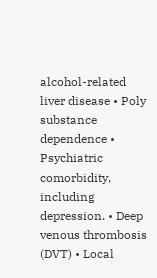alcohol-related liver disease • Poly substance dependence • Psychiatric comorbidity, including depression. • Deep venous thrombosis (DVT) • Local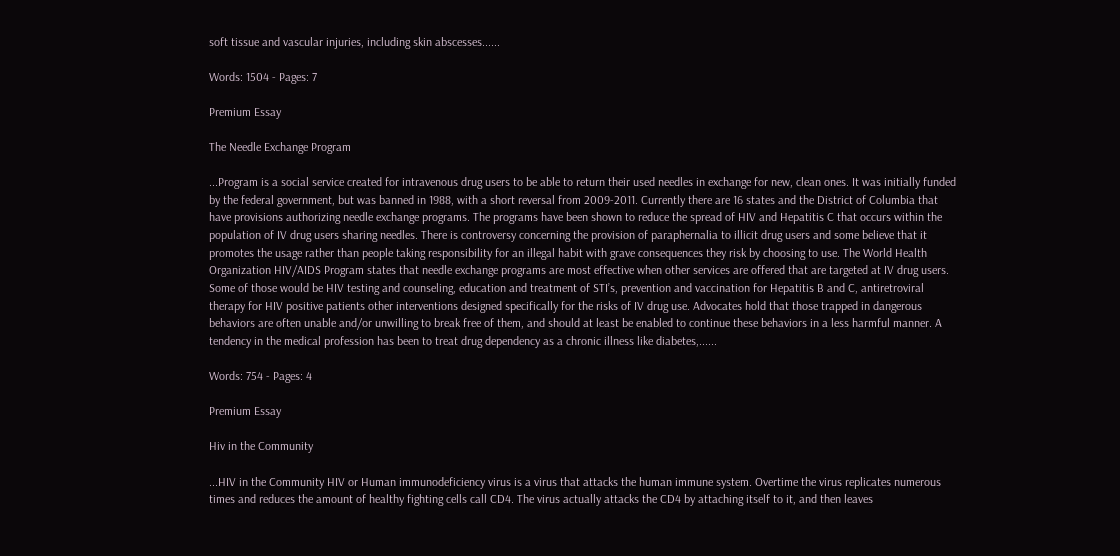soft tissue and vascular injuries, including skin abscesses......

Words: 1504 - Pages: 7

Premium Essay

The Needle Exchange Program

...Program is a social service created for intravenous drug users to be able to return their used needles in exchange for new, clean ones. It was initially funded by the federal government, but was banned in 1988, with a short reversal from 2009-2011. Currently there are 16 states and the District of Columbia that have provisions authorizing needle exchange programs. The programs have been shown to reduce the spread of HIV and Hepatitis C that occurs within the population of IV drug users sharing needles. There is controversy concerning the provision of paraphernalia to illicit drug users and some believe that it promotes the usage rather than people taking responsibility for an illegal habit with grave consequences they risk by choosing to use. The World Health Organization HIV/AIDS Program states that needle exchange programs are most effective when other services are offered that are targeted at IV drug users. Some of those would be HIV testing and counseling, education and treatment of STI’s, prevention and vaccination for Hepatitis B and C, antiretroviral therapy for HIV positive patients other interventions designed specifically for the risks of IV drug use. Advocates hold that those trapped in dangerous behaviors are often unable and/or unwilling to break free of them, and should at least be enabled to continue these behaviors in a less harmful manner. A tendency in the medical profession has been to treat drug dependency as a chronic illness like diabetes,......

Words: 754 - Pages: 4

Premium Essay

Hiv in the Community

...HIV in the Community HIV or Human immunodeficiency virus is a virus that attacks the human immune system. Overtime the virus replicates numerous times and reduces the amount of healthy fighting cells call CD4. The virus actually attacks the CD4 by attaching itself to it, and then leaves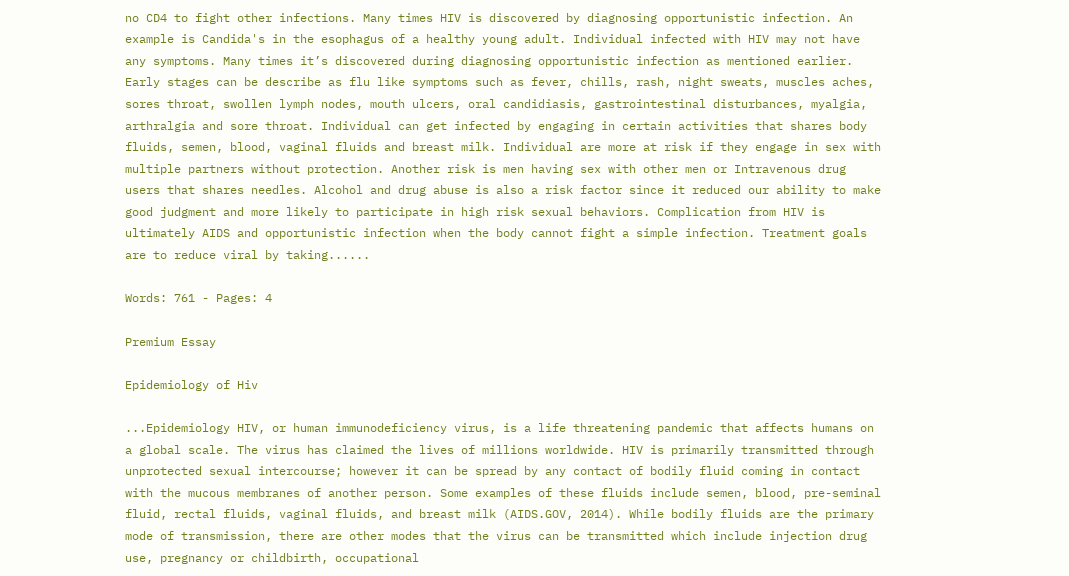no CD4 to fight other infections. Many times HIV is discovered by diagnosing opportunistic infection. An example is Candida's in the esophagus of a healthy young adult. Individual infected with HIV may not have any symptoms. Many times it’s discovered during diagnosing opportunistic infection as mentioned earlier. Early stages can be describe as flu like symptoms such as fever, chills, rash, night sweats, muscles aches, sores throat, swollen lymph nodes, mouth ulcers, oral candidiasis, gastrointestinal disturbances, myalgia, arthralgia and sore throat. Individual can get infected by engaging in certain activities that shares body fluids, semen, blood, vaginal fluids and breast milk. Individual are more at risk if they engage in sex with multiple partners without protection. Another risk is men having sex with other men or Intravenous drug users that shares needles. Alcohol and drug abuse is also a risk factor since it reduced our ability to make good judgment and more likely to participate in high risk sexual behaviors. Complication from HIV is ultimately AIDS and opportunistic infection when the body cannot fight a simple infection. Treatment goals are to reduce viral by taking......

Words: 761 - Pages: 4

Premium Essay

Epidemiology of Hiv

...Epidemiology HIV, or human immunodeficiency virus, is a life threatening pandemic that affects humans on a global scale. The virus has claimed the lives of millions worldwide. HIV is primarily transmitted through unprotected sexual intercourse; however it can be spread by any contact of bodily fluid coming in contact with the mucous membranes of another person. Some examples of these fluids include semen, blood, pre-seminal fluid, rectal fluids, vaginal fluids, and breast milk (AIDS.GOV, 2014). While bodily fluids are the primary mode of transmission, there are other modes that the virus can be transmitted which include injection drug use, pregnancy or childbirth, occupational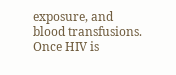exposure, and blood transfusions. Once HIV is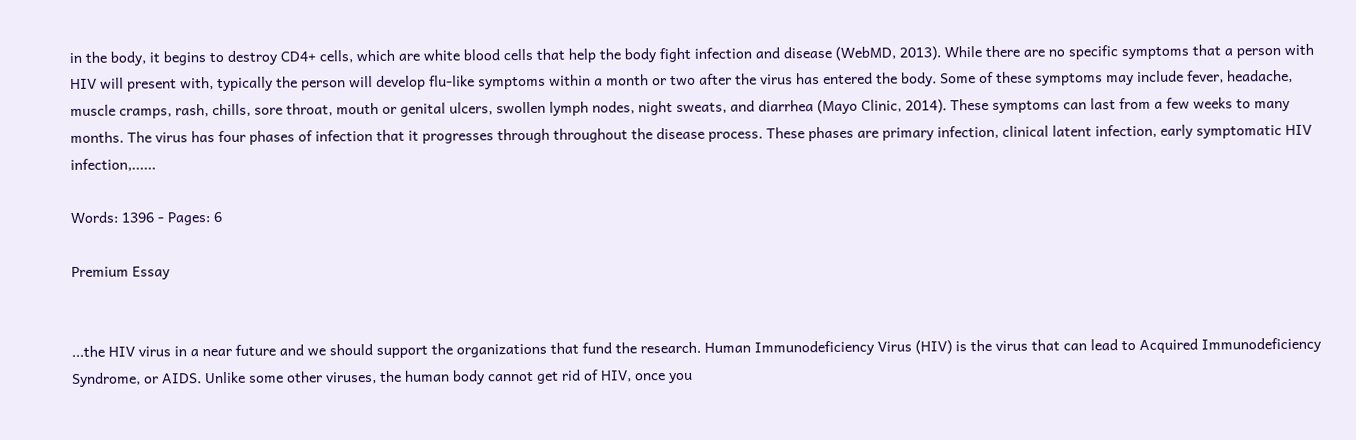in the body, it begins to destroy CD4+ cells, which are white blood cells that help the body fight infection and disease (WebMD, 2013). While there are no specific symptoms that a person with HIV will present with, typically the person will develop flu-like symptoms within a month or two after the virus has entered the body. Some of these symptoms may include fever, headache, muscle cramps, rash, chills, sore throat, mouth or genital ulcers, swollen lymph nodes, night sweats, and diarrhea (Mayo Clinic, 2014). These symptoms can last from a few weeks to many months. The virus has four phases of infection that it progresses through throughout the disease process. These phases are primary infection, clinical latent infection, early symptomatic HIV infection,......

Words: 1396 - Pages: 6

Premium Essay


...the HIV virus in a near future and we should support the organizations that fund the research. Human Immunodeficiency Virus (HIV) is the virus that can lead to Acquired Immunodeficiency Syndrome, or AIDS. Unlike some other viruses, the human body cannot get rid of HIV, once you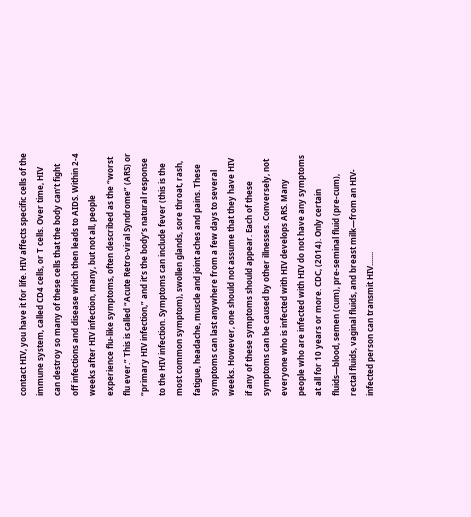contact HIV, you have it for life. HIV affects specific cells of the immune system, called CD4 cells, or T cells. Over time, HIV can destroy so many of these cells that the body can’t fight off infections and disease which then leads to AIDS. Within 2-4 weeks after HIV infection, many, but not all, people experience flu-like symptoms, often described as the “worst flu ever.” This is called “Acute Retro-viral Syndrome” (ARS) or “primary HIV infection,” and it’s the body’s natural response to the HIV infection. Symptoms can include fever (this is the most common symptom), swollen glands, sore throat, rash, fatigue, headache, muscle and joint aches and pains. These symptoms can last anywhere from a few days to several weeks. However, one should not assume that they have HIV if any of these symptoms should appear. Each of these symptoms can be caused by other illnesses. Conversely, not everyone who is infected with HIV develops ARS. Many people who are infected with HIV do not have any symptoms at all for 10 years or more. CDC, (2014). Only certain fluids—blood, semen (cum), pre-seminal fluid (pre-cum), rectal fluids, vaginal fluids, and breast milk—from an HIV-infected person can transmit HIV.......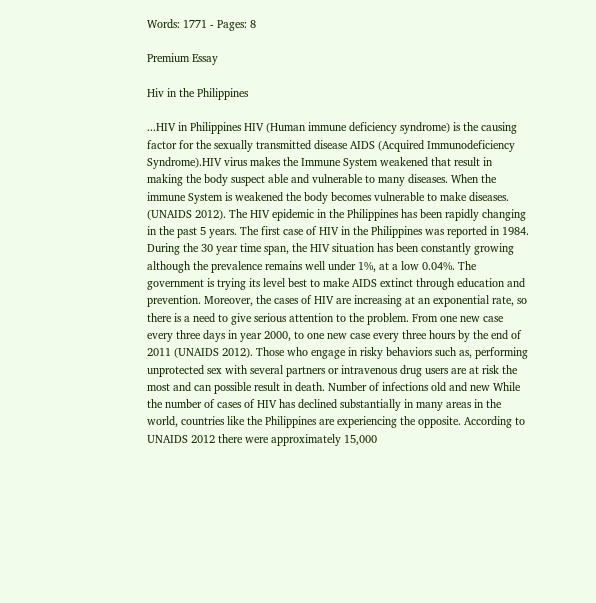Words: 1771 - Pages: 8

Premium Essay

Hiv in the Philippines

...HIV in Philippines HIV (Human immune deficiency syndrome) is the causing factor for the sexually transmitted disease AIDS (Acquired Immunodeficiency Syndrome).HIV virus makes the Immune System weakened that result in making the body suspect able and vulnerable to many diseases. When the immune System is weakened the body becomes vulnerable to make diseases. (UNAIDS 2012). The HIV epidemic in the Philippines has been rapidly changing in the past 5 years. The first case of HIV in the Philippines was reported in 1984. During the 30 year time span, the HIV situation has been constantly growing although the prevalence remains well under 1%, at a low 0.04%. The government is trying its level best to make AIDS extinct through education and prevention. Moreover, the cases of HIV are increasing at an exponential rate, so there is a need to give serious attention to the problem. From one new case every three days in year 2000, to one new case every three hours by the end of 2011 (UNAIDS 2012). Those who engage in risky behaviors such as, performing unprotected sex with several partners or intravenous drug users are at risk the most and can possible result in death. Number of infections old and new While the number of cases of HIV has declined substantially in many areas in the world, countries like the Philippines are experiencing the opposite. According to UNAIDS 2012 there were approximately 15,000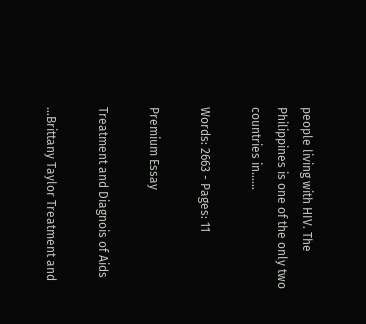people living with HIV. The Philippines is one of the only two countries in......

Words: 2663 - Pages: 11

Premium Essay

Treatment and Diagnois of Aids

...Brittany Taylor Treatment and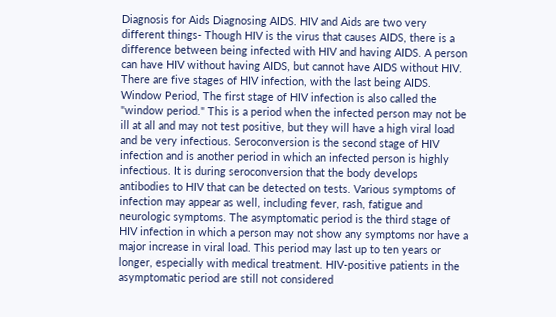Diagnosis for Aids Diagnosing AIDS. HIV and Aids are two very different things- Though HIV is the virus that causes AIDS, there is a difference between being infected with HIV and having AIDS. A person can have HIV without having AIDS, but cannot have AIDS without HIV. There are five stages of HIV infection, with the last being AIDS. Window Period, The first stage of HIV infection is also called the "window period." This is a period when the infected person may not be ill at all and may not test positive, but they will have a high viral load and be very infectious. Seroconversion is the second stage of HIV infection and is another period in which an infected person is highly infectious. It is during seroconversion that the body develops antibodies to HIV that can be detected on tests. Various symptoms of infection may appear as well, including fever, rash, fatigue and neurologic symptoms. The asymptomatic period is the third stage of HIV infection in which a person may not show any symptoms nor have a major increase in viral load. This period may last up to ten years or longer, especially with medical treatment. HIV-positive patients in the asymptomatic period are still not considered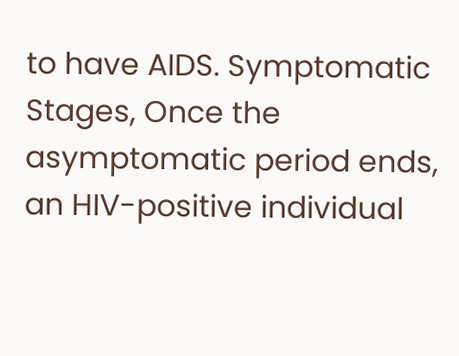to have AIDS. Symptomatic Stages, Once the asymptomatic period ends, an HIV-positive individual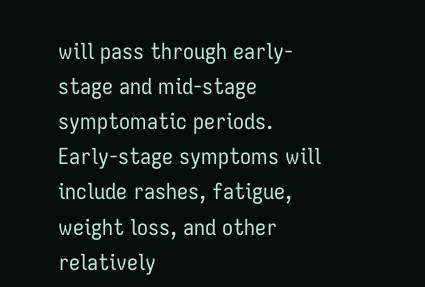will pass through early-stage and mid-stage symptomatic periods. Early-stage symptoms will include rashes, fatigue, weight loss, and other relatively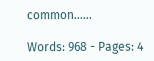common......

Words: 968 - Pages: 4